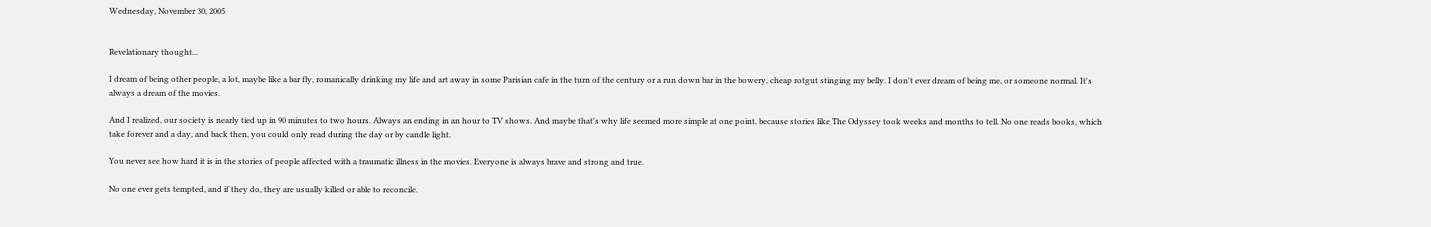Wednesday, November 30, 2005


Revelationary thought...

I dream of being other people, a lot, maybe like a bar fly, romanically drinking my life and art away in some Parisian cafe in the turn of the century or a run down bar in the bowery, cheap rotgut stinging my belly. I don't ever dream of being me, or someone normal. It's always a dream of the movies.

And I realized, our society is nearly tied up in 90 minutes to two hours. Always an ending in an hour to TV shows. And maybe that's why life seemed more simple at one point, because stories like The Odyssey took weeks and months to tell. No one reads books, which take forever and a day, and back then, you could only read during the day or by candle light.

You never see how hard it is in the stories of people affected with a traumatic illness in the movies. Everyone is always brave and strong and true.

No one ever gets tempted, and if they do, they are usually killed or able to reconcile.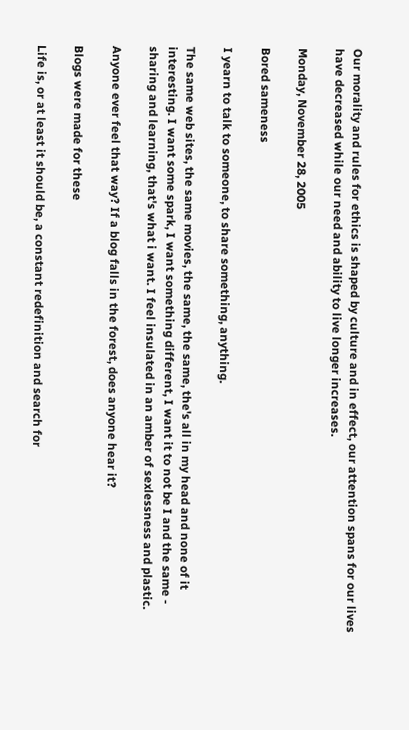Our morality and rules for ethics is shaped by culture and in effect, our attention spans for our lives have decreased while our need and ability to live longer increases.

Monday, November 28, 2005

Bored sameness

I yearn to talk to someone, to share something, anything.

The same web sites, the same movies, the same, the same, the's all in my head and none of it interesting. I want some spark, I want something different, I want it to not be I and the same - sharing and learning, that's what i want. I feel insulated in an amber of sexlessness and plastic.

Anyone ever feel that way? If a blog falls in the forest, does anyone hear it?

Blogs were made for these

Life is, or at least it should be, a constant redefinition and search for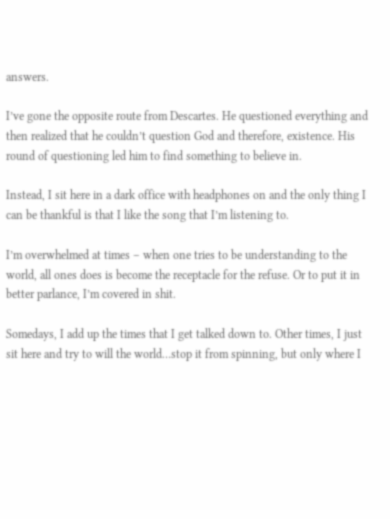answers.

I’ve gone the opposite route from Descartes. He questioned everything and then realized that he couldn’t question God and therefore, existence. His round of questioning led him to find something to believe in.

Instead, I sit here in a dark office with headphones on and the only thing I can be thankful is that I like the song that I’m listening to.

I’m overwhelmed at times – when one tries to be understanding to the world, all ones does is become the receptacle for the refuse. Or to put it in better parlance, I’m covered in shit.

Somedays, I add up the times that I get talked down to. Other times, I just sit here and try to will the world…stop it from spinning, but only where I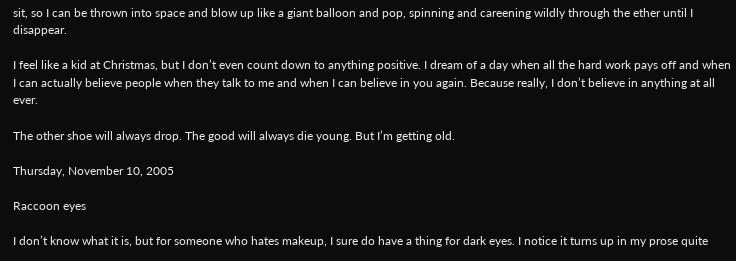sit, so I can be thrown into space and blow up like a giant balloon and pop, spinning and careening wildly through the ether until I disappear.

I feel like a kid at Christmas, but I don’t even count down to anything positive. I dream of a day when all the hard work pays off and when I can actually believe people when they talk to me and when I can believe in you again. Because really, I don’t believe in anything at all ever.

The other shoe will always drop. The good will always die young. But I’m getting old.

Thursday, November 10, 2005

Raccoon eyes

I don’t know what it is, but for someone who hates makeup, I sure do have a thing for dark eyes. I notice it turns up in my prose quite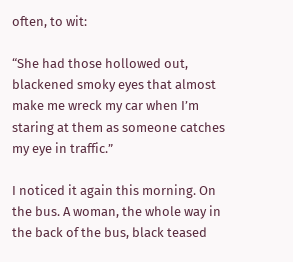often, to wit:

“She had those hollowed out, blackened smoky eyes that almost make me wreck my car when I’m staring at them as someone catches my eye in traffic.”

I noticed it again this morning. On the bus. A woman, the whole way in the back of the bus, black teased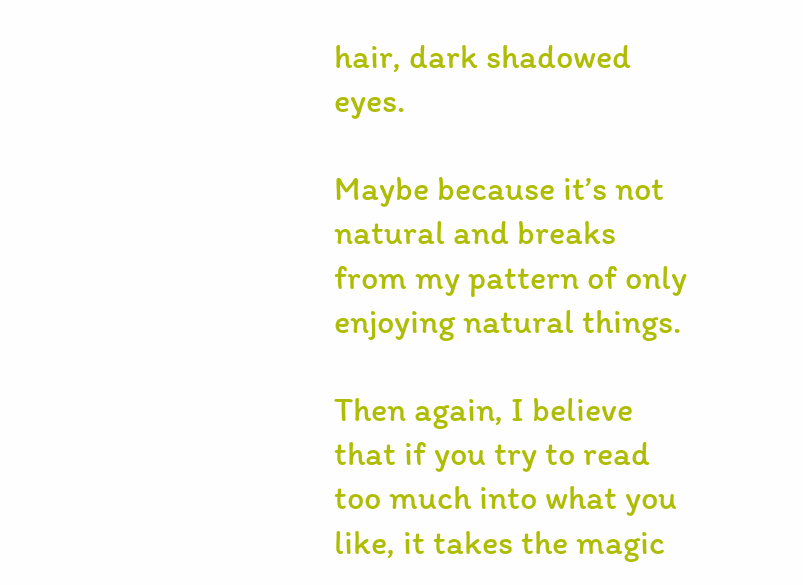hair, dark shadowed eyes.

Maybe because it’s not natural and breaks from my pattern of only enjoying natural things.

Then again, I believe that if you try to read too much into what you like, it takes the magic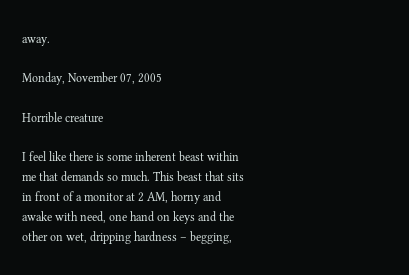away.

Monday, November 07, 2005

Horrible creature

I feel like there is some inherent beast within me that demands so much. This beast that sits in front of a monitor at 2 AM, horny and awake with need, one hand on keys and the other on wet, dripping hardness – begging,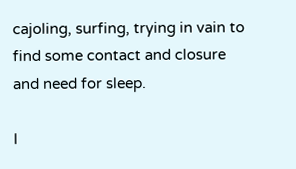cajoling, surfing, trying in vain to find some contact and closure and need for sleep.

I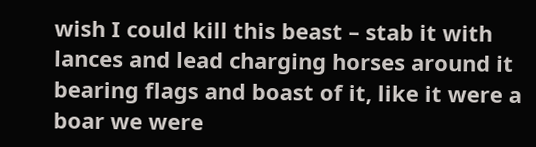wish I could kill this beast – stab it with lances and lead charging horses around it bearing flags and boast of it, like it were a boar we were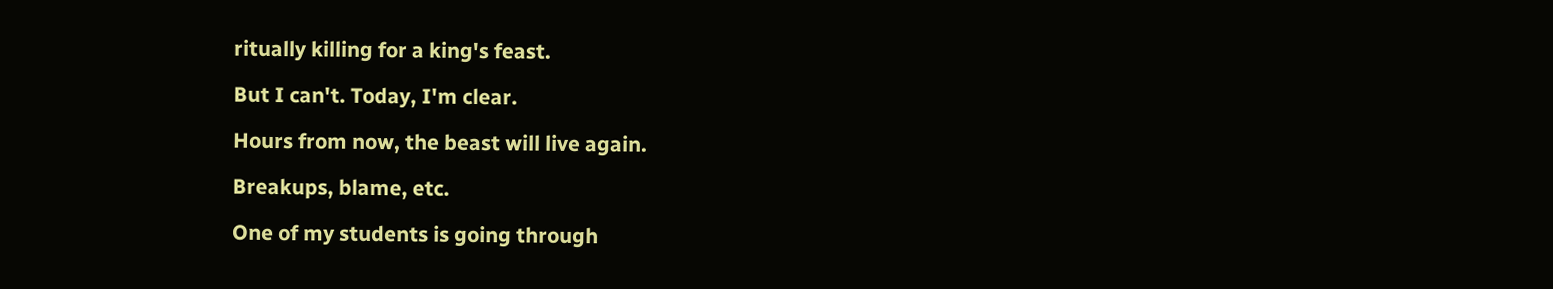ritually killing for a king's feast.

But I can't. Today, I'm clear.

Hours from now, the beast will live again.

Breakups, blame, etc.

One of my students is going through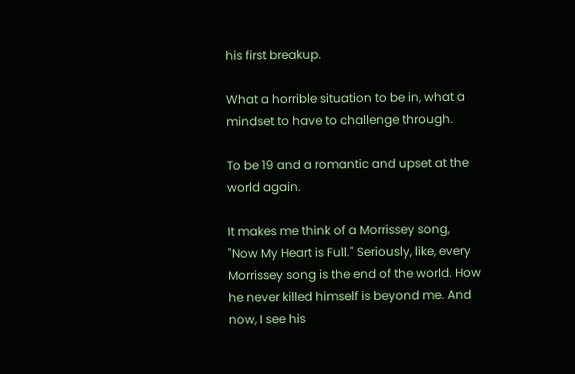his first breakup.

What a horrible situation to be in, what a mindset to have to challenge through.

To be 19 and a romantic and upset at the world again.

It makes me think of a Morrissey song, "Now My Heart is Full." Seriously, like, every Morrissey song is the end of the world. How he never killed himself is beyond me. And now, I see his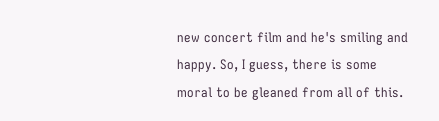new concert film and he's smiling and happy. So, I guess, there is some moral to be gleaned from all of this.